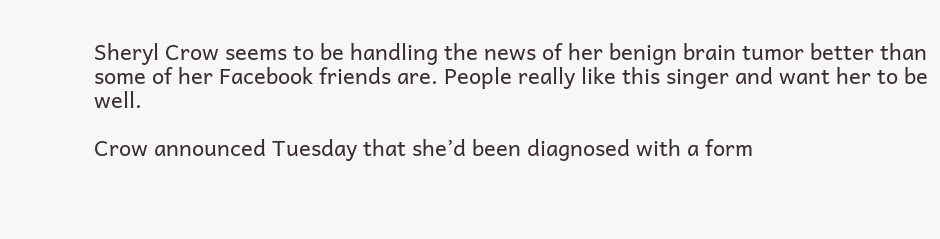Sheryl Crow seems to be handling the news of her benign brain tumor better than some of her Facebook friends are. People really like this singer and want her to be well.

Crow announced Tuesday that she’d been diagnosed with a form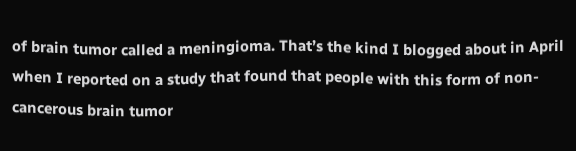of brain tumor called a meningioma. That’s the kind I blogged about in April when I reported on a study that found that people with this form of non-cancerous brain tumor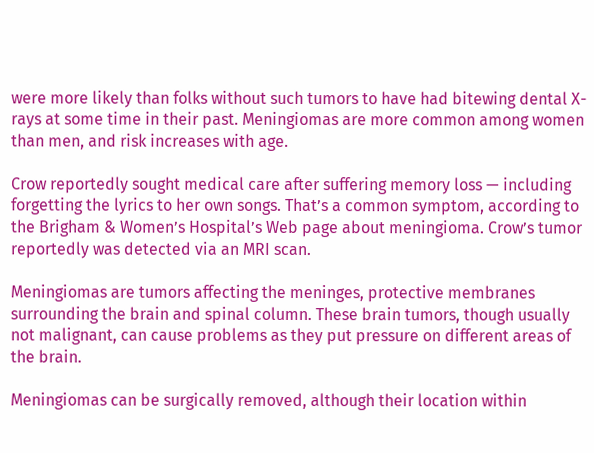were more likely than folks without such tumors to have had bitewing dental X-rays at some time in their past. Meningiomas are more common among women than men, and risk increases with age.

Crow reportedly sought medical care after suffering memory loss — including forgetting the lyrics to her own songs. That’s a common symptom, according to the Brigham & Women’s Hospital’s Web page about meningioma. Crow’s tumor reportedly was detected via an MRI scan.

Meningiomas are tumors affecting the meninges, protective membranes surrounding the brain and spinal column. These brain tumors, though usually not malignant, can cause problems as they put pressure on different areas of the brain.

Meningiomas can be surgically removed, although their location within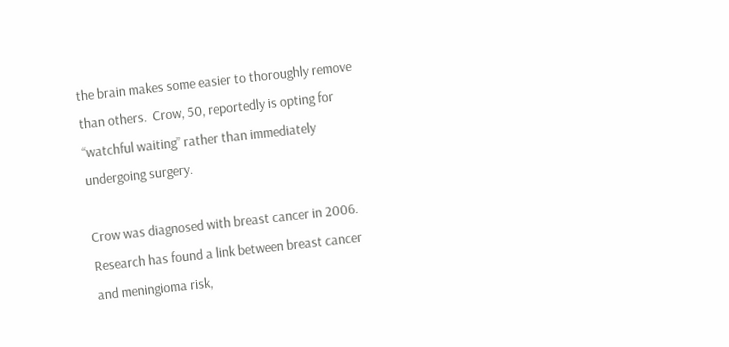the brain makes some easier to thoroughly remove than others.  Crow, 50, reportedly is opting for “watchful waiting” rather than immediately undergoing surgery.

Crow was diagnosed with breast cancer in 2006. Research has found a link between breast cancer and meningioma risk,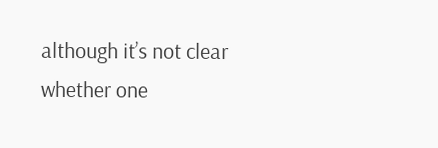although it’s not clear whether one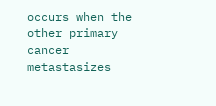occurs when the other primary cancer metastasizes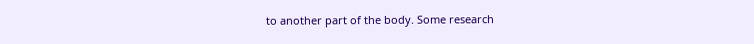to another part of the body. Some research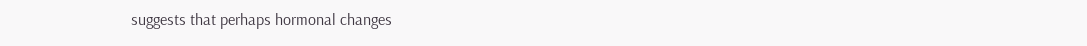suggests that perhaps hormonal changes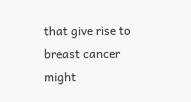that give rise to breast cancer might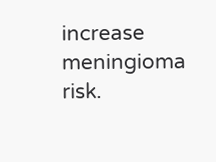increase meningioma risk.